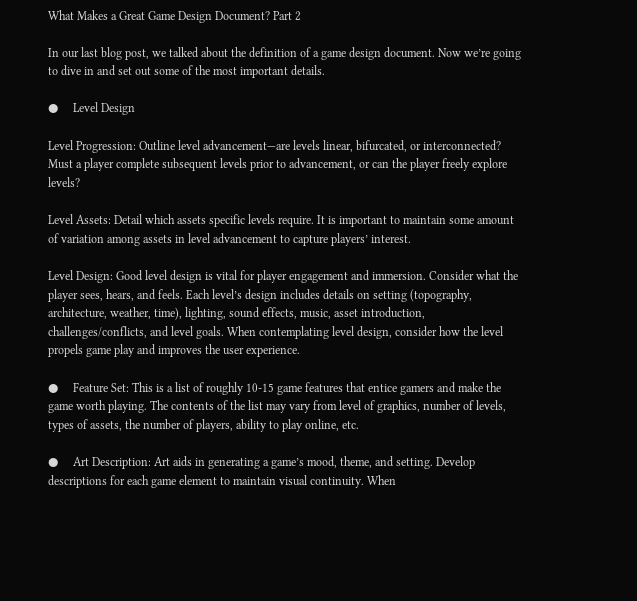What Makes a Great Game Design Document? Part 2

In our last blog post, we talked about the definition of a game design document. Now we’re going to dive in and set out some of the most important details.

●     Level Design

Level Progression: Outline level advancement—are levels linear, bifurcated, or interconnected? Must a player complete subsequent levels prior to advancement, or can the player freely explore levels?

Level Assets: Detail which assets specific levels require. It is important to maintain some amount of variation among assets in level advancement to capture players’ interest.

Level Design: Good level design is vital for player engagement and immersion. Consider what the player sees, hears, and feels. Each level’s design includes details on setting (topography, architecture, weather, time), lighting, sound effects, music, asset introduction, challenges/conflicts, and level goals. When contemplating level design, consider how the level propels game play and improves the user experience.

●     Feature Set: This is a list of roughly 10-15 game features that entice gamers and make the game worth playing. The contents of the list may vary from level of graphics, number of levels, types of assets, the number of players, ability to play online, etc.

●     Art Description: Art aids in generating a game’s mood, theme, and setting. Develop descriptions for each game element to maintain visual continuity. When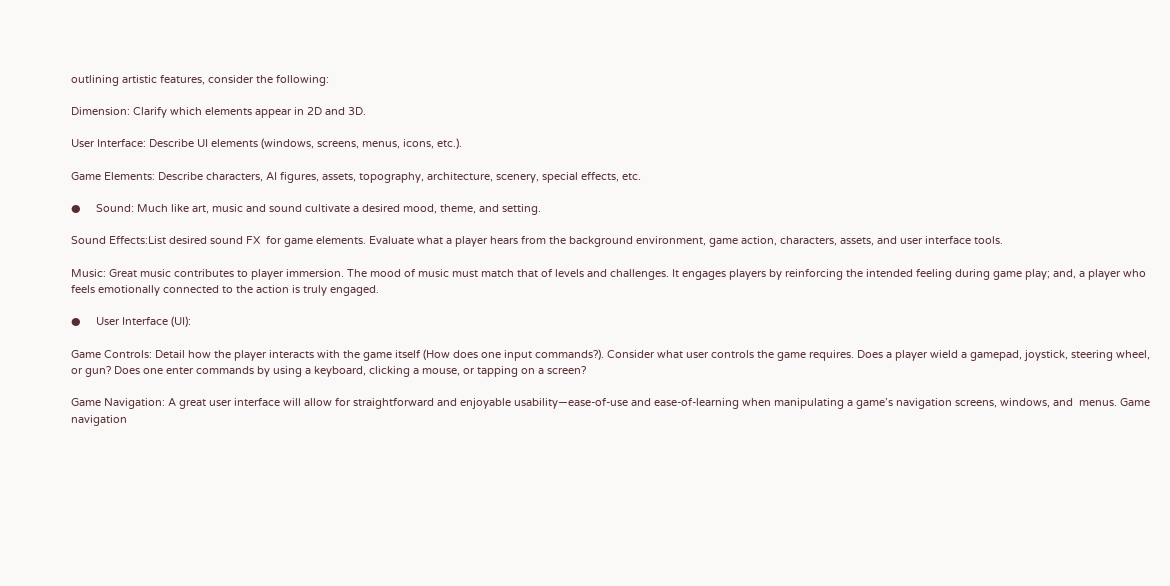outlining artistic features, consider the following:

Dimension: Clarify which elements appear in 2D and 3D.

User Interface: Describe UI elements (windows, screens, menus, icons, etc.).

Game Elements: Describe characters, AI figures, assets, topography, architecture, scenery, special effects, etc.

●     Sound: Much like art, music and sound cultivate a desired mood, theme, and setting.

Sound Effects:List desired sound FX  for game elements. Evaluate what a player hears from the background environment, game action, characters, assets, and user interface tools.

Music: Great music contributes to player immersion. The mood of music must match that of levels and challenges. It engages players by reinforcing the intended feeling during game play; and, a player who feels emotionally connected to the action is truly engaged.

●     User Interface (UI):

Game Controls: Detail how the player interacts with the game itself (How does one input commands?). Consider what user controls the game requires. Does a player wield a gamepad, joystick, steering wheel, or gun? Does one enter commands by using a keyboard, clicking a mouse, or tapping on a screen?

Game Navigation: A great user interface will allow for straightforward and enjoyable usability—ease-of-use and ease-of-learning when manipulating a game’s navigation screens, windows, and  menus. Game navigation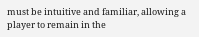must be intuitive and familiar, allowing a player to remain in the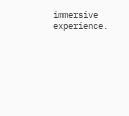immersive experience.